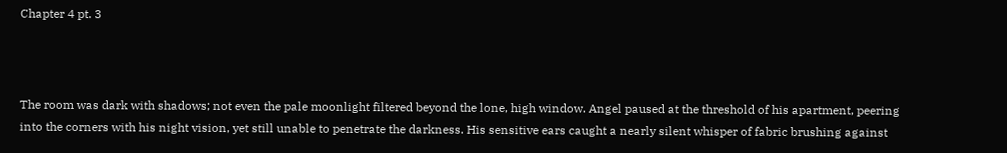Chapter 4 pt. 3



The room was dark with shadows; not even the pale moonlight filtered beyond the lone, high window. Angel paused at the threshold of his apartment, peering into the corners with his night vision, yet still unable to penetrate the darkness. His sensitive ears caught a nearly silent whisper of fabric brushing against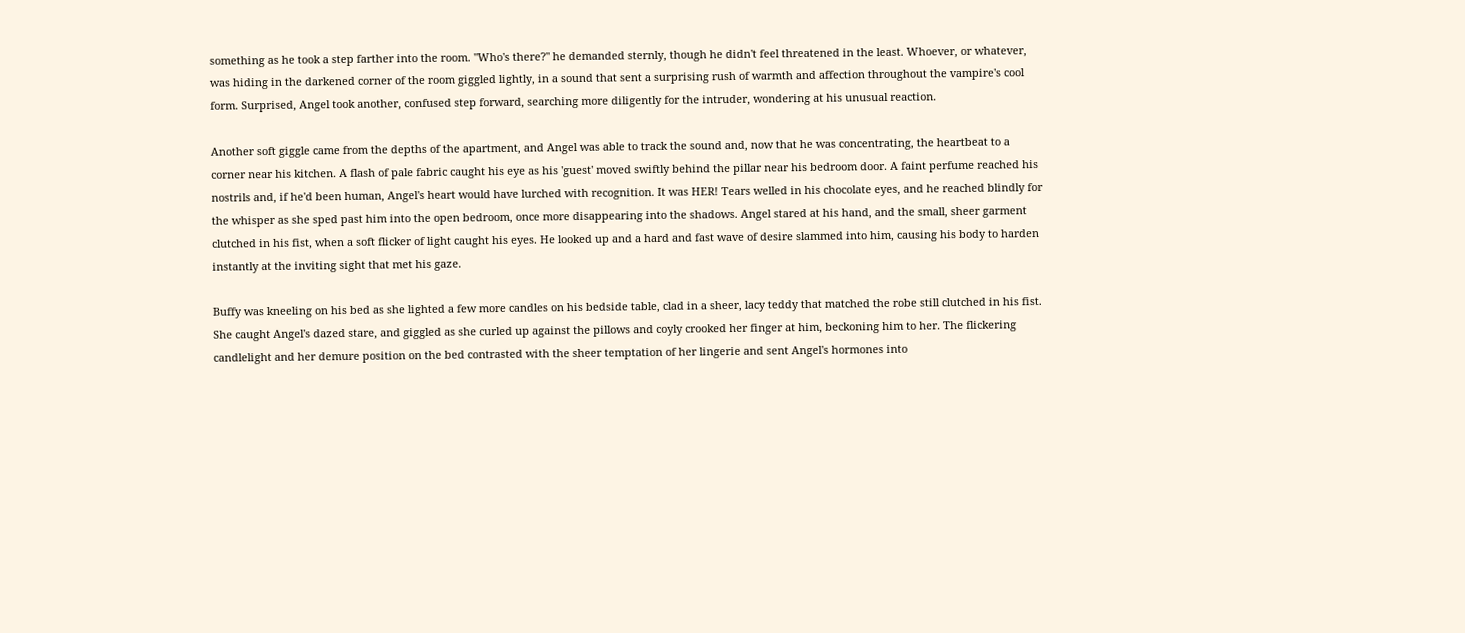something as he took a step farther into the room. "Who's there?" he demanded sternly, though he didn't feel threatened in the least. Whoever, or whatever, was hiding in the darkened corner of the room giggled lightly, in a sound that sent a surprising rush of warmth and affection throughout the vampire's cool form. Surprised, Angel took another, confused step forward, searching more diligently for the intruder, wondering at his unusual reaction.

Another soft giggle came from the depths of the apartment, and Angel was able to track the sound and, now that he was concentrating, the heartbeat to a corner near his kitchen. A flash of pale fabric caught his eye as his 'guest' moved swiftly behind the pillar near his bedroom door. A faint perfume reached his nostrils and, if he'd been human, Angel's heart would have lurched with recognition. It was HER! Tears welled in his chocolate eyes, and he reached blindly for the whisper as she sped past him into the open bedroom, once more disappearing into the shadows. Angel stared at his hand, and the small, sheer garment clutched in his fist, when a soft flicker of light caught his eyes. He looked up and a hard and fast wave of desire slammed into him, causing his body to harden instantly at the inviting sight that met his gaze.

Buffy was kneeling on his bed as she lighted a few more candles on his bedside table, clad in a sheer, lacy teddy that matched the robe still clutched in his fist. She caught Angel's dazed stare, and giggled as she curled up against the pillows and coyly crooked her finger at him, beckoning him to her. The flickering candlelight and her demure position on the bed contrasted with the sheer temptation of her lingerie and sent Angel's hormones into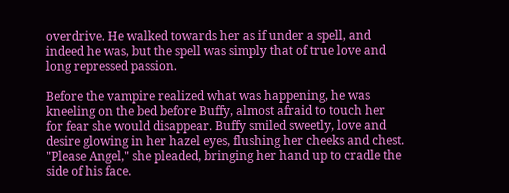overdrive. He walked towards her as if under a spell, and indeed he was, but the spell was simply that of true love and long repressed passion.

Before the vampire realized what was happening, he was kneeling on the bed before Buffy, almost afraid to touch her for fear she would disappear. Buffy smiled sweetly, love and desire glowing in her hazel eyes, flushing her cheeks and chest. "Please Angel," she pleaded, bringing her hand up to cradle the side of his face.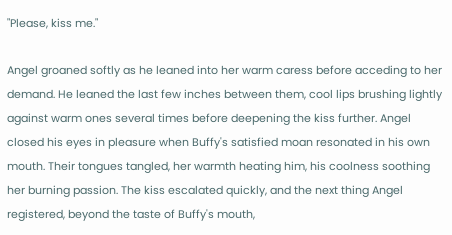"Please, kiss me."

Angel groaned softly as he leaned into her warm caress before acceding to her demand. He leaned the last few inches between them, cool lips brushing lightly against warm ones several times before deepening the kiss further. Angel closed his eyes in pleasure when Buffy's satisfied moan resonated in his own mouth. Their tongues tangled, her warmth heating him, his coolness soothing her burning passion. The kiss escalated quickly, and the next thing Angel registered, beyond the taste of Buffy's mouth,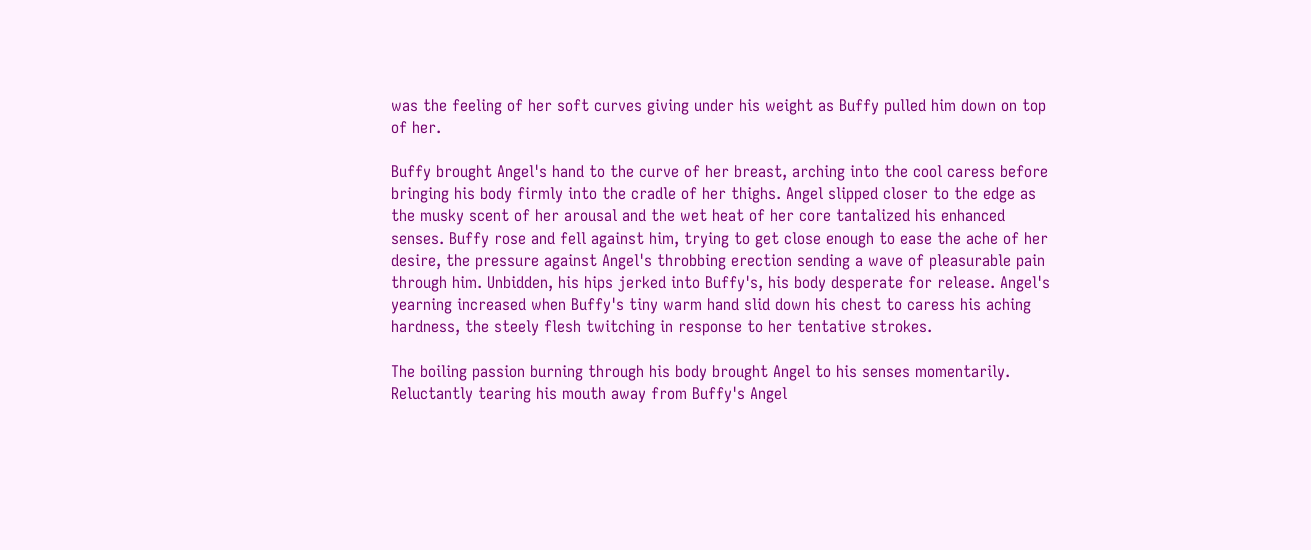was the feeling of her soft curves giving under his weight as Buffy pulled him down on top of her.

Buffy brought Angel's hand to the curve of her breast, arching into the cool caress before bringing his body firmly into the cradle of her thighs. Angel slipped closer to the edge as the musky scent of her arousal and the wet heat of her core tantalized his enhanced senses. Buffy rose and fell against him, trying to get close enough to ease the ache of her desire, the pressure against Angel's throbbing erection sending a wave of pleasurable pain through him. Unbidden, his hips jerked into Buffy's, his body desperate for release. Angel's yearning increased when Buffy's tiny warm hand slid down his chest to caress his aching hardness, the steely flesh twitching in response to her tentative strokes.

The boiling passion burning through his body brought Angel to his senses momentarily. Reluctantly tearing his mouth away from Buffy's Angel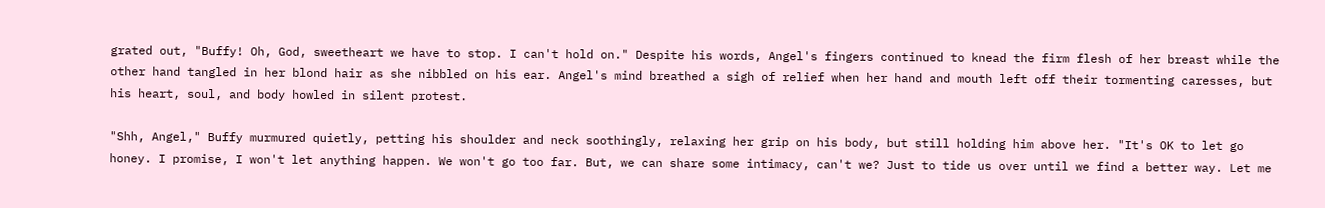grated out, "Buffy! Oh, God, sweetheart we have to stop. I can't hold on." Despite his words, Angel's fingers continued to knead the firm flesh of her breast while the other hand tangled in her blond hair as she nibbled on his ear. Angel's mind breathed a sigh of relief when her hand and mouth left off their tormenting caresses, but his heart, soul, and body howled in silent protest.

"Shh, Angel," Buffy murmured quietly, petting his shoulder and neck soothingly, relaxing her grip on his body, but still holding him above her. "It's OK to let go honey. I promise, I won't let anything happen. We won't go too far. But, we can share some intimacy, can't we? Just to tide us over until we find a better way. Let me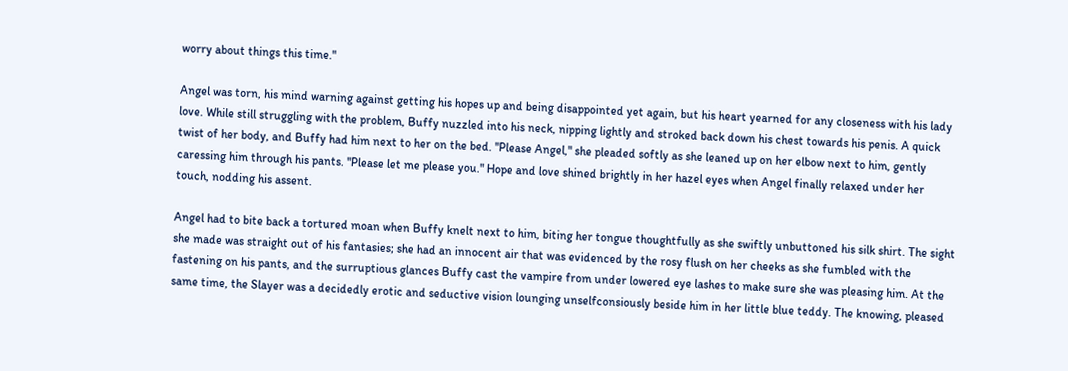worry about things this time."

Angel was torn, his mind warning against getting his hopes up and being disappointed yet again, but his heart yearned for any closeness with his lady love. While still struggling with the problem, Buffy nuzzled into his neck, nipping lightly and stroked back down his chest towards his penis. A quick twist of her body, and Buffy had him next to her on the bed. "Please Angel," she pleaded softly as she leaned up on her elbow next to him, gently caressing him through his pants. "Please let me please you." Hope and love shined brightly in her hazel eyes when Angel finally relaxed under her touch, nodding his assent.

Angel had to bite back a tortured moan when Buffy knelt next to him, biting her tongue thoughtfully as she swiftly unbuttoned his silk shirt. The sight she made was straight out of his fantasies; she had an innocent air that was evidenced by the rosy flush on her cheeks as she fumbled with the fastening on his pants, and the surruptious glances Buffy cast the vampire from under lowered eye lashes to make sure she was pleasing him. At the same time, the Slayer was a decidedly erotic and seductive vision lounging unselfconsiously beside him in her little blue teddy. The knowing, pleased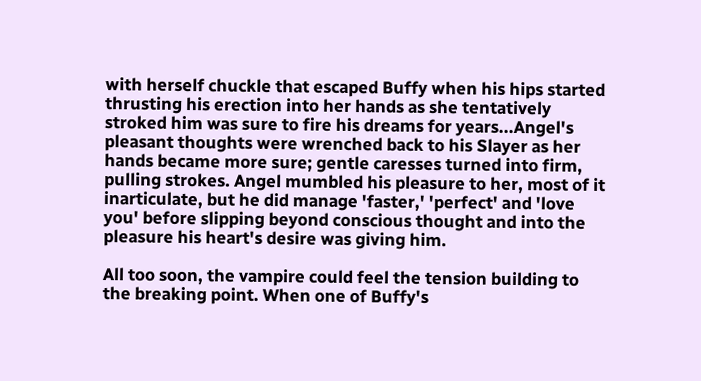with herself chuckle that escaped Buffy when his hips started thrusting his erection into her hands as she tentatively stroked him was sure to fire his dreams for years...Angel's pleasant thoughts were wrenched back to his Slayer as her hands became more sure; gentle caresses turned into firm, pulling strokes. Angel mumbled his pleasure to her, most of it inarticulate, but he did manage 'faster,' 'perfect' and 'love you' before slipping beyond conscious thought and into the pleasure his heart's desire was giving him.

All too soon, the vampire could feel the tension building to the breaking point. When one of Buffy's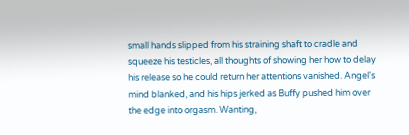small hands slipped from his straining shaft to cradle and squeeze his testicles, all thoughts of showing her how to delay his release so he could return her attentions vanished. Angel's mind blanked, and his hips jerked as Buffy pushed him over the edge into orgasm. Wanting,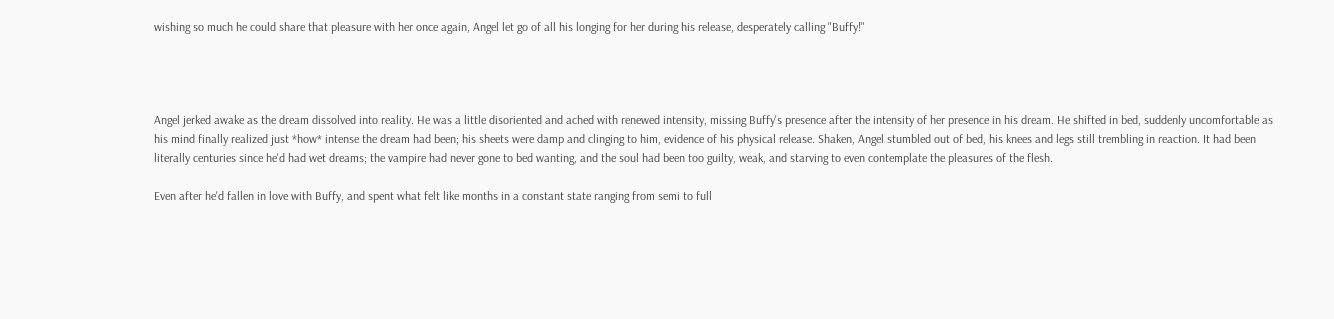wishing so much he could share that pleasure with her once again, Angel let go of all his longing for her during his release, desperately calling "Buffy!"




Angel jerked awake as the dream dissolved into reality. He was a little disoriented and ached with renewed intensity, missing Buffy's presence after the intensity of her presence in his dream. He shifted in bed, suddenly uncomfortable as his mind finally realized just *how* intense the dream had been; his sheets were damp and clinging to him, evidence of his physical release. Shaken, Angel stumbled out of bed, his knees and legs still trembling in reaction. It had been literally centuries since he'd had wet dreams; the vampire had never gone to bed wanting, and the soul had been too guilty, weak, and starving to even contemplate the pleasures of the flesh.

Even after he'd fallen in love with Buffy, and spent what felt like months in a constant state ranging from semi to full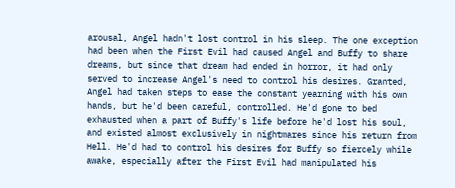arousal, Angel hadn't lost control in his sleep. The one exception had been when the First Evil had caused Angel and Buffy to share dreams, but since that dream had ended in horror, it had only served to increase Angel's need to control his desires. Granted, Angel had taken steps to ease the constant yearning with his own hands, but he'd been careful, controlled. He'd gone to bed exhausted when a part of Buffy's life before he'd lost his soul, and existed almost exclusively in nightmares since his return from Hell. He'd had to control his desires for Buffy so fiercely while awake, especially after the First Evil had manipulated his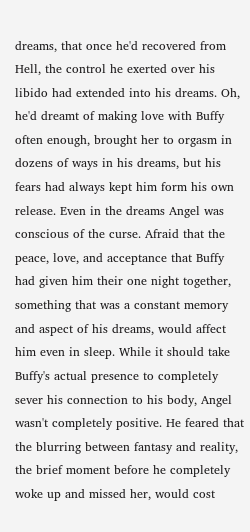dreams, that once he'd recovered from Hell, the control he exerted over his libido had extended into his dreams. Oh, he'd dreamt of making love with Buffy often enough, brought her to orgasm in dozens of ways in his dreams, but his fears had always kept him form his own release. Even in the dreams Angel was conscious of the curse. Afraid that the peace, love, and acceptance that Buffy had given him their one night together, something that was a constant memory and aspect of his dreams, would affect him even in sleep. While it should take Buffy's actual presence to completely sever his connection to his body, Angel wasn't completely positive. He feared that the blurring between fantasy and reality, the brief moment before he completely woke up and missed her, would cost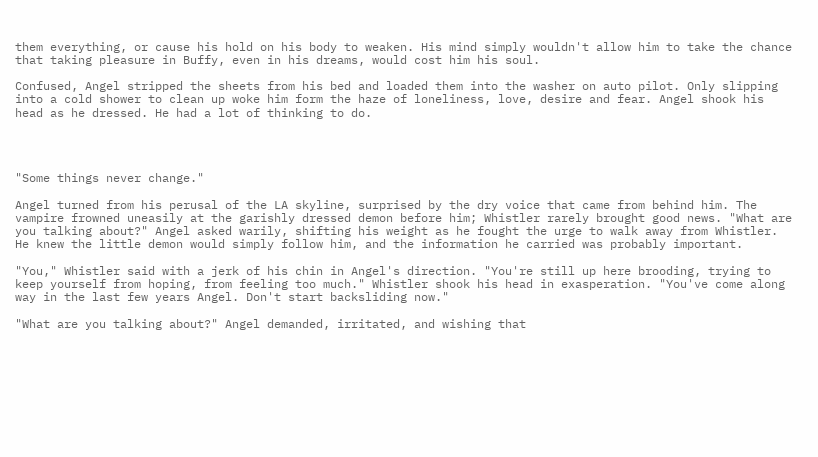them everything, or cause his hold on his body to weaken. His mind simply wouldn't allow him to take the chance that taking pleasure in Buffy, even in his dreams, would cost him his soul.

Confused, Angel stripped the sheets from his bed and loaded them into the washer on auto pilot. Only slipping into a cold shower to clean up woke him form the haze of loneliness, love, desire and fear. Angel shook his head as he dressed. He had a lot of thinking to do.




"Some things never change."

Angel turned from his perusal of the LA skyline, surprised by the dry voice that came from behind him. The vampire frowned uneasily at the garishly dressed demon before him; Whistler rarely brought good news. "What are you talking about?" Angel asked warily, shifting his weight as he fought the urge to walk away from Whistler. He knew the little demon would simply follow him, and the information he carried was probably important.

"You," Whistler said with a jerk of his chin in Angel's direction. "You're still up here brooding, trying to keep yourself from hoping, from feeling too much." Whistler shook his head in exasperation. "You've come along way in the last few years Angel. Don't start backsliding now."

"What are you talking about?" Angel demanded, irritated, and wishing that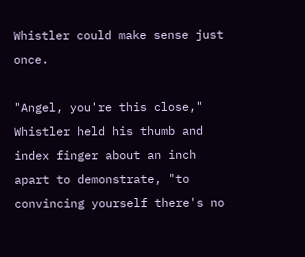Whistler could make sense just once.

"Angel, you're this close," Whistler held his thumb and index finger about an inch apart to demonstrate, "to convincing yourself there's no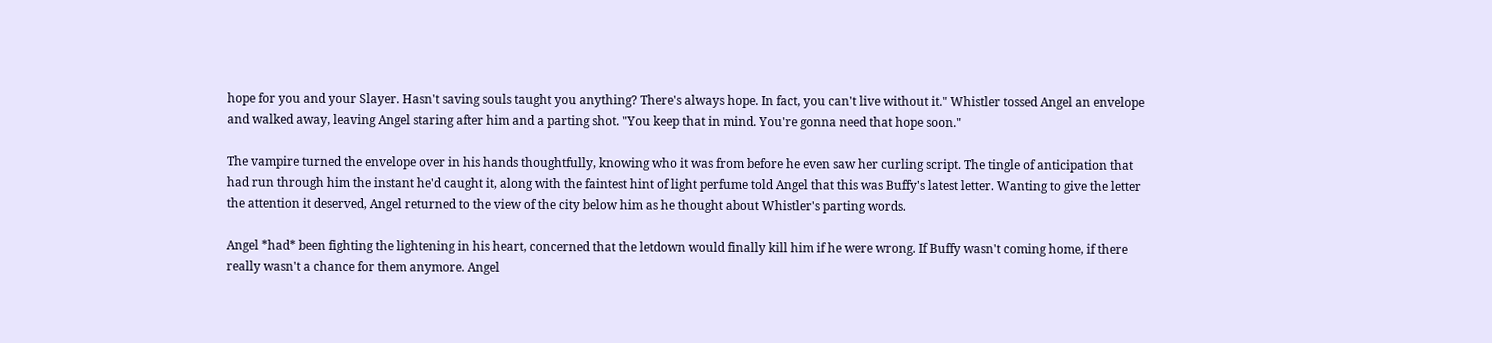hope for you and your Slayer. Hasn't saving souls taught you anything? There's always hope. In fact, you can't live without it." Whistler tossed Angel an envelope and walked away, leaving Angel staring after him and a parting shot. "You keep that in mind. You're gonna need that hope soon."

The vampire turned the envelope over in his hands thoughtfully, knowing who it was from before he even saw her curling script. The tingle of anticipation that had run through him the instant he'd caught it, along with the faintest hint of light perfume told Angel that this was Buffy's latest letter. Wanting to give the letter the attention it deserved, Angel returned to the view of the city below him as he thought about Whistler's parting words.

Angel *had* been fighting the lightening in his heart, concerned that the letdown would finally kill him if he were wrong. If Buffy wasn't coming home, if there really wasn't a chance for them anymore. Angel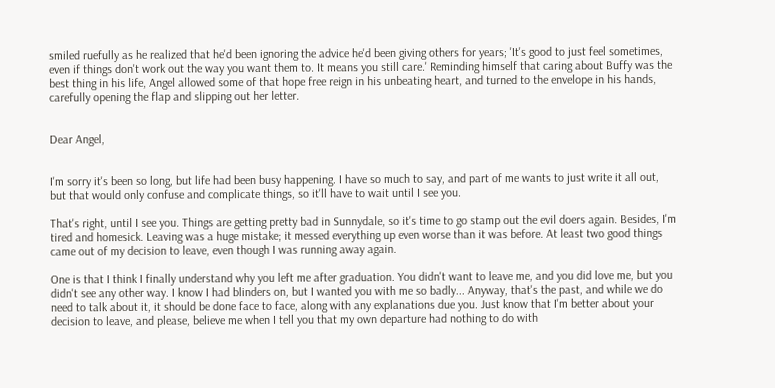smiled ruefully as he realized that he'd been ignoring the advice he'd been giving others for years; 'It's good to just feel sometimes, even if things don't work out the way you want them to. It means you still care.' Reminding himself that caring about Buffy was the best thing in his life, Angel allowed some of that hope free reign in his unbeating heart, and turned to the envelope in his hands, carefully opening the flap and slipping out her letter.


Dear Angel,


I'm sorry it's been so long, but life had been busy happening. I have so much to say, and part of me wants to just write it all out, but that would only confuse and complicate things, so it'll have to wait until I see you.

That's right, until I see you. Things are getting pretty bad in Sunnydale, so it's time to go stamp out the evil doers again. Besides, I'm tired and homesick. Leaving was a huge mistake; it messed everything up even worse than it was before. At least two good things came out of my decision to leave, even though I was running away again.

One is that I think I finally understand why you left me after graduation. You didn't want to leave me, and you did love me, but you didn't see any other way. I know I had blinders on, but I wanted you with me so badly... Anyway, that's the past, and while we do need to talk about it, it should be done face to face, along with any explanations due you. Just know that I'm better about your decision to leave, and please, believe me when I tell you that my own departure had nothing to do with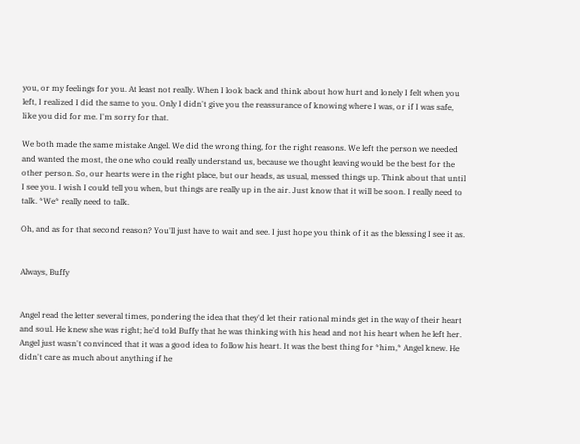you, or my feelings for you. At least not really. When I look back and think about how hurt and lonely I felt when you left, I realized I did the same to you. Only I didn't give you the reassurance of knowing where I was, or if I was safe, like you did for me. I'm sorry for that.

We both made the same mistake Angel. We did the wrong thing, for the right reasons. We left the person we needed and wanted the most, the one who could really understand us, because we thought leaving would be the best for the other person. So, our hearts were in the right place, but our heads, as usual, messed things up. Think about that until I see you. I wish I could tell you when, but things are really up in the air. Just know that it will be soon. I really need to talk. *We* really need to talk.

Oh, and as for that second reason? You'll just have to wait and see. I just hope you think of it as the blessing I see it as.


Always, Buffy


Angel read the letter several times, pondering the idea that they'd let their rational minds get in the way of their heart and soul. He knew she was right; he'd told Buffy that he was thinking with his head and not his heart when he left her. Angel just wasn't convinced that it was a good idea to follow his heart. It was the best thing for *him,* Angel knew. He didn't care as much about anything if he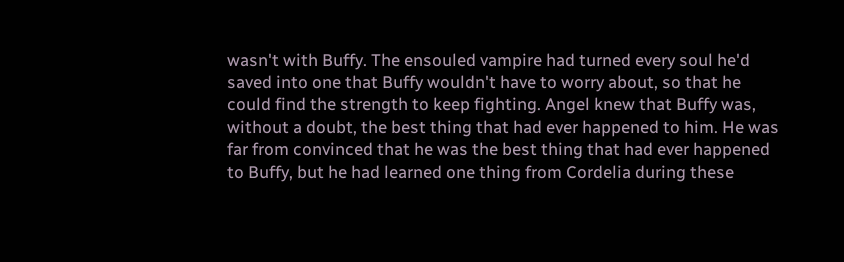wasn't with Buffy. The ensouled vampire had turned every soul he'd saved into one that Buffy wouldn't have to worry about, so that he could find the strength to keep fighting. Angel knew that Buffy was, without a doubt, the best thing that had ever happened to him. He was far from convinced that he was the best thing that had ever happened to Buffy, but he had learned one thing from Cordelia during these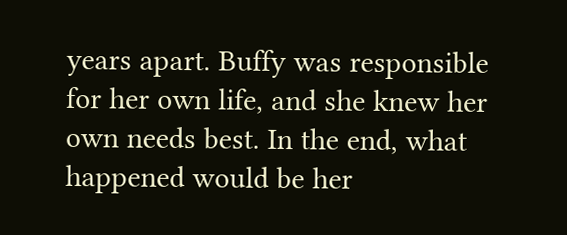years apart. Buffy was responsible for her own life, and she knew her own needs best. In the end, what happened would be her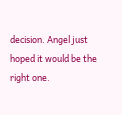decision. Angel just hoped it would be the right one.